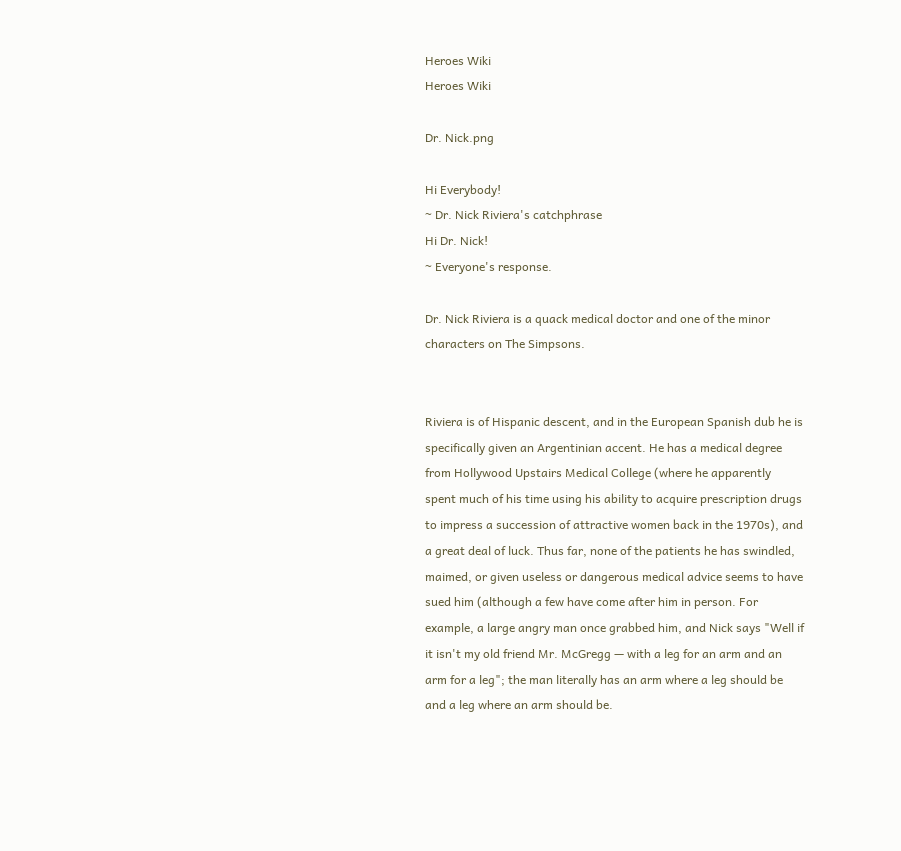Heroes Wiki
Heroes Wiki

Dr. Nick.png

Hi Everybody!
~ Dr. Nick Riviera's catchphrase
Hi Dr. Nick!
~ Everyone's response.

Dr. Nick Riviera is a quack medical doctor and one of the minor characters on The Simpsons.


Riviera is of Hispanic descent, and in the European Spanish dub he is specifically given an Argentinian accent. He has a medical degree from Hollywood Upstairs Medical College (where he apparently spent much of his time using his ability to acquire prescription drugs to impress a succession of attractive women back in the 1970s), and a great deal of luck. Thus far, none of the patients he has swindled, maimed, or given useless or dangerous medical advice seems to have sued him (although a few have come after him in person. For example, a large angry man once grabbed him, and Nick says "Well if it isn't my old friend Mr. McGregg — with a leg for an arm and an arm for a leg"; the man literally has an arm where a leg should be and a leg where an arm should be.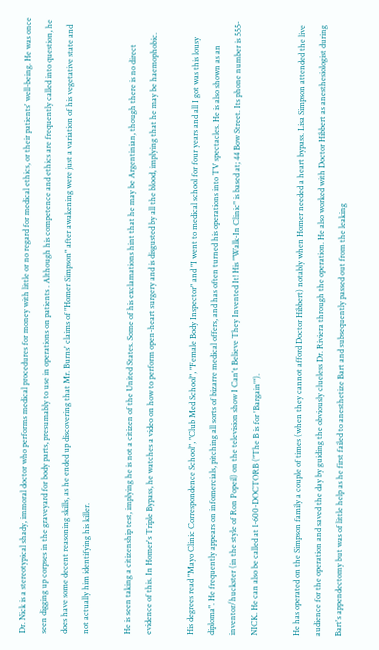Dr. Nick is a stereotypical shady, immoral doctor who performs medical procedures for money with little or no regard for medical ethics, or their patients' well-being. He was once seen digging up corpses in the graveyard for body parts, presumably to use in operations on patients . Although his competence and ethics are frequently called into question, he does have some decent reasoning skills, as he ended up discovering that Mr. Burns' claims of "Homer Simpson" after awakening were just a variation of his vegetative state and not actually him identifying his killer.

He is seen taking a citizenship test, implying he is not a citizen of the United States. Some of his exclamations hint that he may be Argentinian, though there is no direct evidence of this. In Homer's Triple Bypass, he watches a video on how to perform open-heart surgery and is disgusted by all the blood, implying that he may be haemophobic.

His degrees read "Mayo Clinic Correspondence School", "Club Med School", "Female Body Inspector" and "I went to medical school for four years and all I got was this lousy diploma". He frequently appears on infomercials, pitching all sorts of bizarre medical offers, and has often turned his operations into TV spectacles. He is also shown as an inventor/huckster (in the style of Ron Popeil) on the television show I Can't Believe They Invented It! His "Walk-In Clinic" is based at; 44 Bow Street. Its phone number is 555-NICK. He can also be called at 1-600-DOCTORB ("The B is for 'Bargain'").

He has operated on the Simpson family a couple of times (when they cannot afford Doctor Hibbert) notably when Homer needed a heart bypass. Lisa Simpson attended the live audience for the operation and saved the day by guiding the obviously clueless Dr. Riviera through the operation. He also worked with Doctor Hibbert as anesthesiologist during Bart's appendectomy but was of little help as he first failed to anesthetize Bart and subsequently passed out from the leaking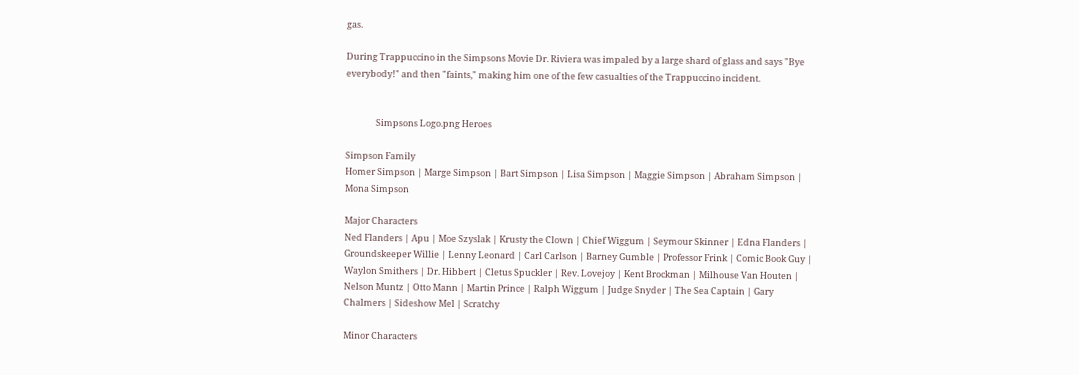gas.

During Trappuccino in the Simpsons Movie Dr. Riviera was impaled by a large shard of glass and says "Bye everybody!" and then "faints," making him one of the few casualties of the Trappuccino incident.


               Simpsons Logo.png Heroes

Simpson Family
Homer Simpson | Marge Simpson | Bart Simpson | Lisa Simpson | Maggie Simpson | Abraham Simpson | Mona Simpson

Major Characters
Ned Flanders | Apu | Moe Szyslak | Krusty the Clown | Chief Wiggum | Seymour Skinner | Edna Flanders | Groundskeeper Willie | Lenny Leonard | Carl Carlson | Barney Gumble | Professor Frink | Comic Book Guy | Waylon Smithers | Dr. Hibbert | Cletus Spuckler | Rev. Lovejoy | Kent Brockman | Milhouse Van Houten | Nelson Muntz | Otto Mann | Martin Prince | Ralph Wiggum | Judge Snyder | The Sea Captain | Gary Chalmers | Sideshow Mel | Scratchy

Minor Characters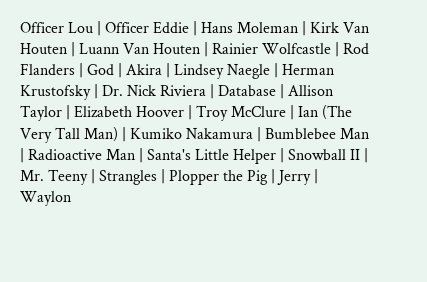Officer Lou | Officer Eddie | Hans Moleman | Kirk Van Houten | Luann Van Houten | Rainier Wolfcastle | Rod Flanders | God | Akira | Lindsey Naegle | Herman Krustofsky | Dr. Nick Riviera | Database | Allison Taylor | Elizabeth Hoover | Troy McClure | Ian (The Very Tall Man) | Kumiko Nakamura | Bumblebee Man | Radioactive Man | Santa's Little Helper | Snowball II | Mr. Teeny | Strangles | Plopper the Pig | Jerry | Waylon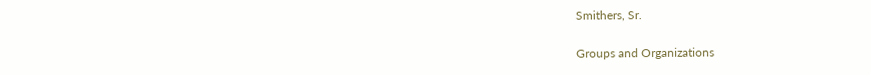Smithers, Sr.

Groups and Organizations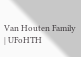Van Houten Family | UFoHTH